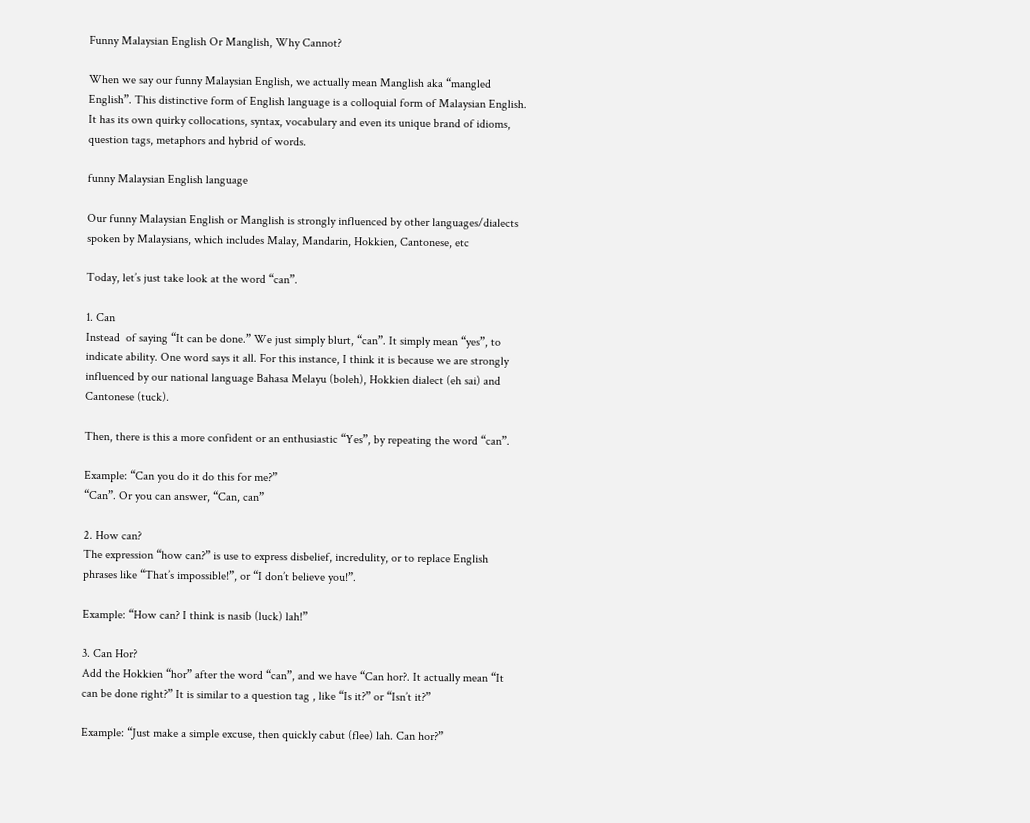Funny Malaysian English Or Manglish, Why Cannot?

When we say our funny Malaysian English, we actually mean Manglish aka “mangled English”. This distinctive form of English language is a colloquial form of Malaysian English. It has its own quirky collocations, syntax, vocabulary and even its unique brand of idioms, question tags, metaphors and hybrid of words.

funny Malaysian English language

Our funny Malaysian English or Manglish is strongly influenced by other languages/dialects spoken by Malaysians, which includes Malay, Mandarin, Hokkien, Cantonese, etc

Today, let’s just take look at the word “can”.

1. Can
Instead  of saying “It can be done.” We just simply blurt, “can”. It simply mean “yes”, to indicate ability. One word says it all. For this instance, I think it is because we are strongly influenced by our national language Bahasa Melayu (boleh), Hokkien dialect (eh sai) and Cantonese (tuck).

Then, there is this a more confident or an enthusiastic “Yes”, by repeating the word “can”.

Example: “Can you do it do this for me?”
“Can”. Or you can answer, “Can, can”

2. How can?
The expression “how can?” is use to express disbelief, incredulity, or to replace English phrases like “That’s impossible!”, or “I don’t believe you!”.

Example: “How can? I think is nasib (luck) lah!”

3. Can Hor?
Add the Hokkien “hor” after the word “can”, and we have “Can hor?. It actually mean “It can be done right?” It is similar to a question tag , like “Is it?” or “Isn’t it?”

Example: “Just make a simple excuse, then quickly cabut (flee) lah. Can hor?”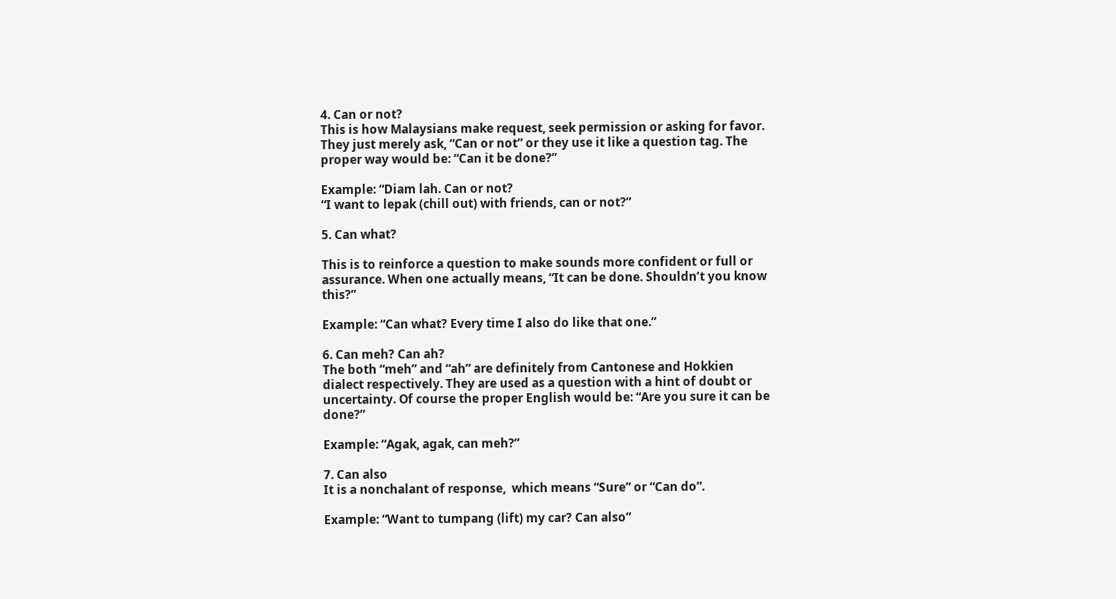4. Can or not?
This is how Malaysians make request, seek permission or asking for favor. They just merely ask, “Can or not” or they use it like a question tag. The proper way would be: “Can it be done?”

Example: “Diam lah. Can or not?
“I want to lepak (chill out) with friends, can or not?”

5. Can what?

This is to reinforce a question to make sounds more confident or full or assurance. When one actually means, “It can be done. Shouldn’t you know this?”

Example: “Can what? Every time I also do like that one.”

6. Can meh? Can ah?
The both “meh” and “ah” are definitely from Cantonese and Hokkien dialect respectively. They are used as a question with a hint of doubt or uncertainty. Of course the proper English would be: “Are you sure it can be done?”

Example: “Agak, agak, can meh?”

7. Can also
It is a nonchalant of response,  which means “Sure” or “Can do”.

Example: “Want to tumpang (lift) my car? Can also”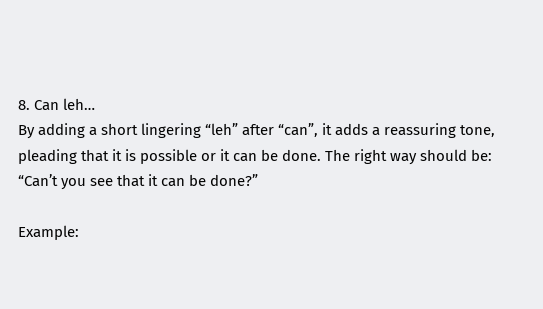8. Can leh…
By adding a short lingering “leh” after “can”, it adds a reassuring tone, pleading that it is possible or it can be done. The right way should be: “Can’t you see that it can be done?”

Example: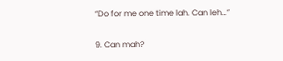“Do for me one time lah. Can leh…”

9. Can mah?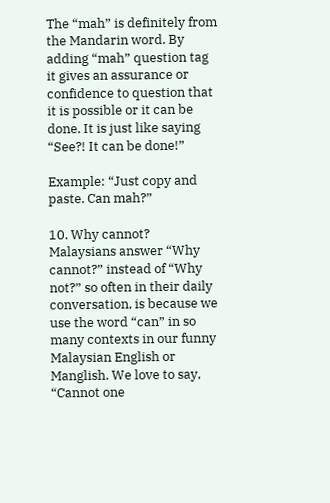The “mah” is definitely from the Mandarin word. By adding “mah” question tag  it gives an assurance or confidence to question that it is possible or it can be done. It is just like saying “See?! It can be done!”

Example: “Just copy and paste. Can mah?”

10. Why cannot?
Malaysians answer “Why cannot?” instead of “Why not?” so often in their daily conversation, is because we use the word “can” in so many contexts in our funny Malaysian English or Manglish. We love to say, “Cannot one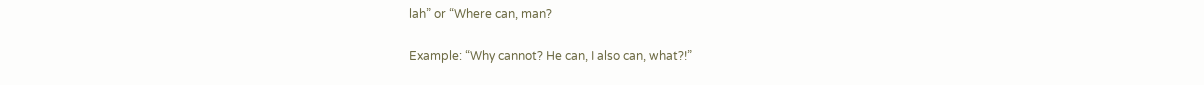lah” or “Where can, man?

Example: “Why cannot? He can, I also can, what?!”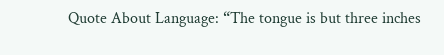Quote About Language: “The tongue is but three inches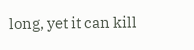long, yet it can kill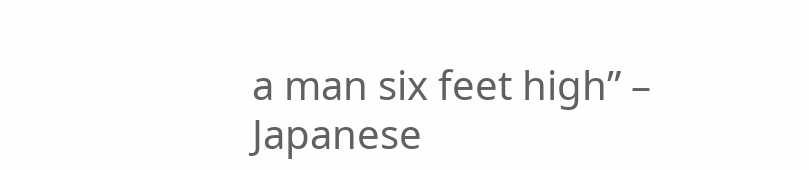a man six feet high” – Japanese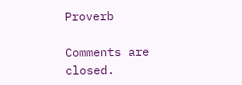Proverb

Comments are closed.